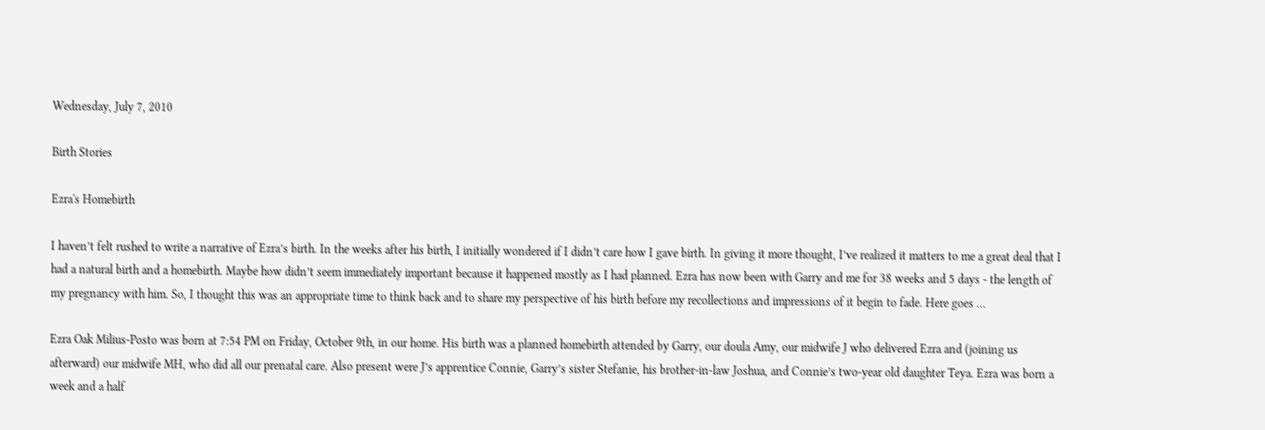Wednesday, July 7, 2010

Birth Stories

Ezra's Homebirth

I haven’t felt rushed to write a narrative of Ezra’s birth. In the weeks after his birth, I initially wondered if I didn’t care how I gave birth. In giving it more thought, I’ve realized it matters to me a great deal that I had a natural birth and a homebirth. Maybe how didn’t seem immediately important because it happened mostly as I had planned. Ezra has now been with Garry and me for 38 weeks and 5 days - the length of my pregnancy with him. So, I thought this was an appropriate time to think back and to share my perspective of his birth before my recollections and impressions of it begin to fade. Here goes …

Ezra Oak Milius-Posto was born at 7:54 PM on Friday, October 9th, in our home. His birth was a planned homebirth attended by Garry, our doula Amy, our midwife J who delivered Ezra and (joining us afterward) our midwife MH, who did all our prenatal care. Also present were J’s apprentice Connie, Garry’s sister Stefanie, his brother-in-law Joshua, and Connie’s two-year old daughter Teya. Ezra was born a week and a half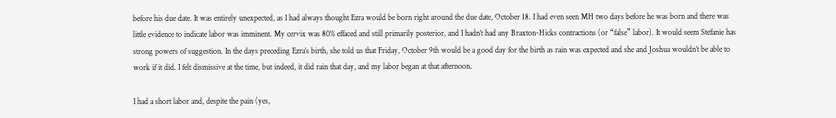before his due date. It was entirely unexpected, as I had always thought Ezra would be born right around the due date, October 18. I had even seen MH two days before he was born and there was little evidence to indicate labor was imminent. My cervix was 80% effaced and still primarily posterior, and I hadn’t had any Braxton-Hicks contractions (or “false” labor). It would seem Stefanie has strong powers of suggestion. In the days preceding Ezra’s birth, she told us that Friday, October 9th would be a good day for the birth as rain was expected and she and Joshua wouldn’t be able to work if it did. I felt dismissive at the time, but indeed, it did rain that day, and my labor began at that afternoon.

I had a short labor and, despite the pain (yes,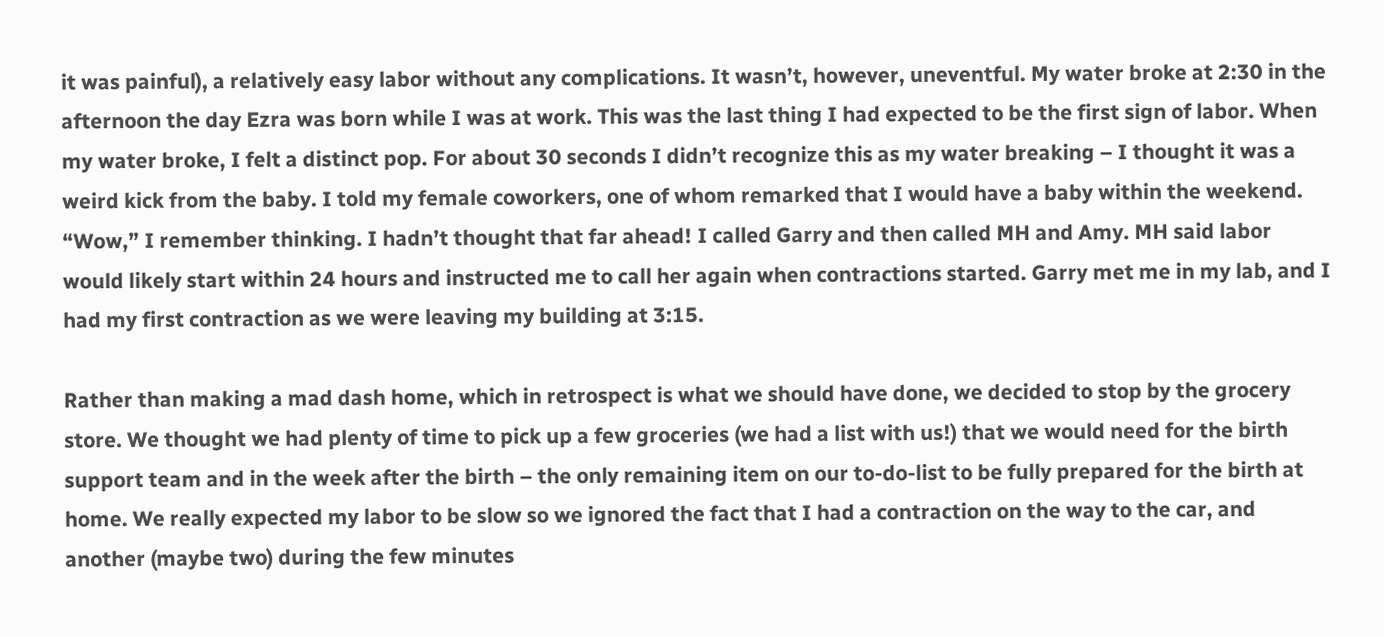it was painful), a relatively easy labor without any complications. It wasn’t, however, uneventful. My water broke at 2:30 in the afternoon the day Ezra was born while I was at work. This was the last thing I had expected to be the first sign of labor. When my water broke, I felt a distinct pop. For about 30 seconds I didn’t recognize this as my water breaking – I thought it was a weird kick from the baby. I told my female coworkers, one of whom remarked that I would have a baby within the weekend. “Wow,” I remember thinking. I hadn’t thought that far ahead! I called Garry and then called MH and Amy. MH said labor would likely start within 24 hours and instructed me to call her again when contractions started. Garry met me in my lab, and I had my first contraction as we were leaving my building at 3:15.

Rather than making a mad dash home, which in retrospect is what we should have done, we decided to stop by the grocery store. We thought we had plenty of time to pick up a few groceries (we had a list with us!) that we would need for the birth support team and in the week after the birth – the only remaining item on our to-do-list to be fully prepared for the birth at home. We really expected my labor to be slow so we ignored the fact that I had a contraction on the way to the car, and another (maybe two) during the few minutes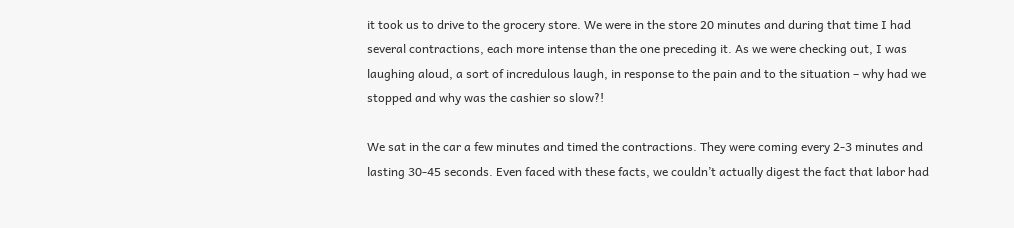it took us to drive to the grocery store. We were in the store 20 minutes and during that time I had several contractions, each more intense than the one preceding it. As we were checking out, I was laughing aloud, a sort of incredulous laugh, in response to the pain and to the situation – why had we stopped and why was the cashier so slow?!

We sat in the car a few minutes and timed the contractions. They were coming every 2-3 minutes and lasting 30-45 seconds. Even faced with these facts, we couldn’t actually digest the fact that labor had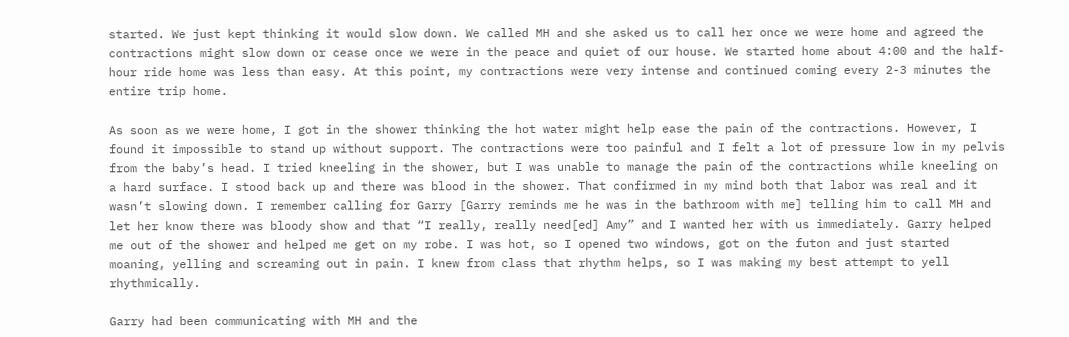started. We just kept thinking it would slow down. We called MH and she asked us to call her once we were home and agreed the contractions might slow down or cease once we were in the peace and quiet of our house. We started home about 4:00 and the half-hour ride home was less than easy. At this point, my contractions were very intense and continued coming every 2-3 minutes the entire trip home.

As soon as we were home, I got in the shower thinking the hot water might help ease the pain of the contractions. However, I found it impossible to stand up without support. The contractions were too painful and I felt a lot of pressure low in my pelvis from the baby’s head. I tried kneeling in the shower, but I was unable to manage the pain of the contractions while kneeling on a hard surface. I stood back up and there was blood in the shower. That confirmed in my mind both that labor was real and it wasn’t slowing down. I remember calling for Garry [Garry reminds me he was in the bathroom with me] telling him to call MH and let her know there was bloody show and that “I really, really need[ed] Amy” and I wanted her with us immediately. Garry helped me out of the shower and helped me get on my robe. I was hot, so I opened two windows, got on the futon and just started moaning, yelling and screaming out in pain. I knew from class that rhythm helps, so I was making my best attempt to yell rhythmically.

Garry had been communicating with MH and the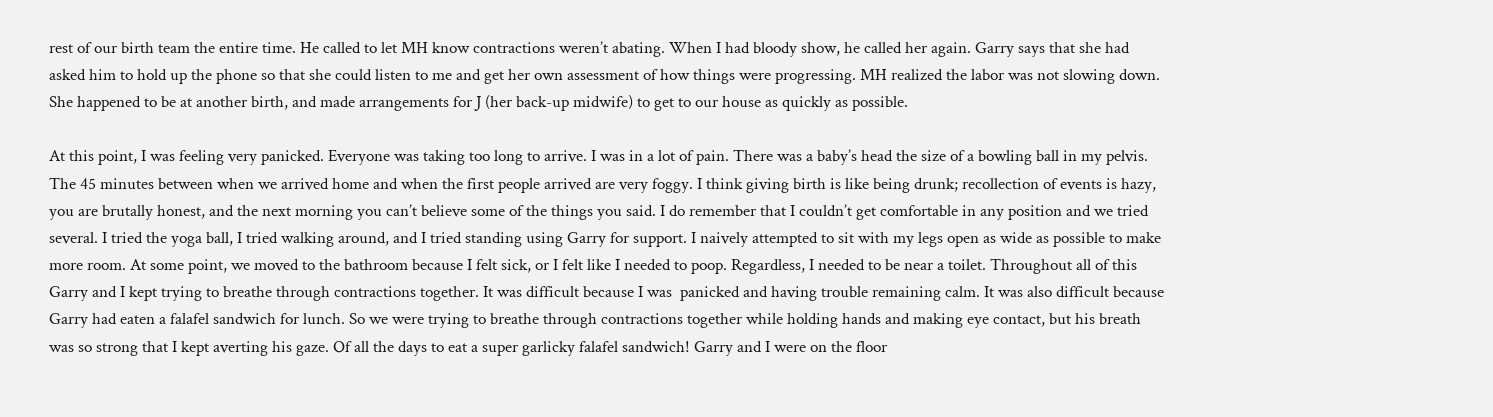rest of our birth team the entire time. He called to let MH know contractions weren’t abating. When I had bloody show, he called her again. Garry says that she had asked him to hold up the phone so that she could listen to me and get her own assessment of how things were progressing. MH realized the labor was not slowing down. She happened to be at another birth, and made arrangements for J (her back-up midwife) to get to our house as quickly as possible.

At this point, I was feeling very panicked. Everyone was taking too long to arrive. I was in a lot of pain. There was a baby’s head the size of a bowling ball in my pelvis. The 45 minutes between when we arrived home and when the first people arrived are very foggy. I think giving birth is like being drunk; recollection of events is hazy, you are brutally honest, and the next morning you can’t believe some of the things you said. I do remember that I couldn’t get comfortable in any position and we tried several. I tried the yoga ball, I tried walking around, and I tried standing using Garry for support. I naively attempted to sit with my legs open as wide as possible to make more room. At some point, we moved to the bathroom because I felt sick, or I felt like I needed to poop. Regardless, I needed to be near a toilet. Throughout all of this Garry and I kept trying to breathe through contractions together. It was difficult because I was  panicked and having trouble remaining calm. It was also difficult because Garry had eaten a falafel sandwich for lunch. So we were trying to breathe through contractions together while holding hands and making eye contact, but his breath was so strong that I kept averting his gaze. Of all the days to eat a super garlicky falafel sandwich! Garry and I were on the floor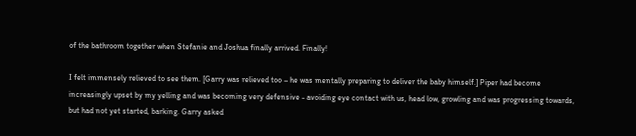of the bathroom together when Stefanie and Joshua finally arrived. Finally!

I felt immensely relieved to see them. [Garry was relieved too – he was mentally preparing to deliver the baby himself.] Piper had become increasingly upset by my yelling and was becoming very defensive - avoiding eye contact with us, head low, growling and was progressing towards, but had not yet started, barking. Garry asked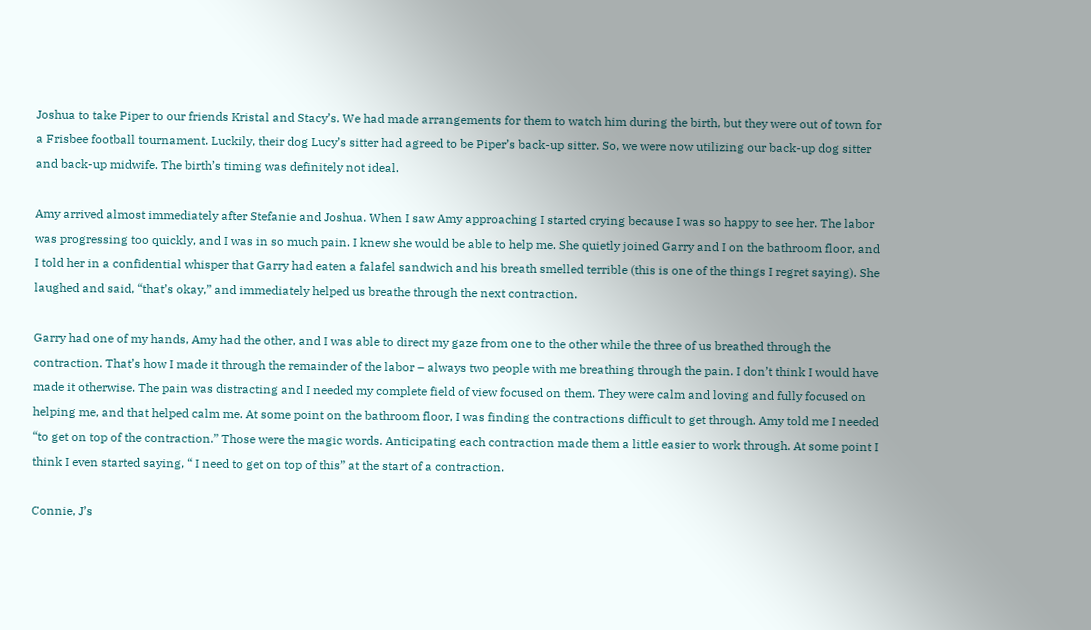Joshua to take Piper to our friends Kristal and Stacy’s. We had made arrangements for them to watch him during the birth, but they were out of town for a Frisbee football tournament. Luckily, their dog Lucy’s sitter had agreed to be Piper’s back-up sitter. So, we were now utilizing our back-up dog sitter and back-up midwife. The birth’s timing was definitely not ideal.

Amy arrived almost immediately after Stefanie and Joshua. When I saw Amy approaching I started crying because I was so happy to see her. The labor was progressing too quickly, and I was in so much pain. I knew she would be able to help me. She quietly joined Garry and I on the bathroom floor, and I told her in a confidential whisper that Garry had eaten a falafel sandwich and his breath smelled terrible (this is one of the things I regret saying). She laughed and said, “that’s okay,” and immediately helped us breathe through the next contraction.

Garry had one of my hands, Amy had the other, and I was able to direct my gaze from one to the other while the three of us breathed through the contraction. That’s how I made it through the remainder of the labor – always two people with me breathing through the pain. I don’t think I would have made it otherwise. The pain was distracting and I needed my complete field of view focused on them. They were calm and loving and fully focused on helping me, and that helped calm me. At some point on the bathroom floor, I was finding the contractions difficult to get through. Amy told me I needed “to get on top of the contraction.” Those were the magic words. Anticipating each contraction made them a little easier to work through. At some point I think I even started saying, “ I need to get on top of this” at the start of a contraction.

Connie, J’s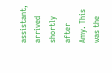assistant, arrived shortly after Amy. This was the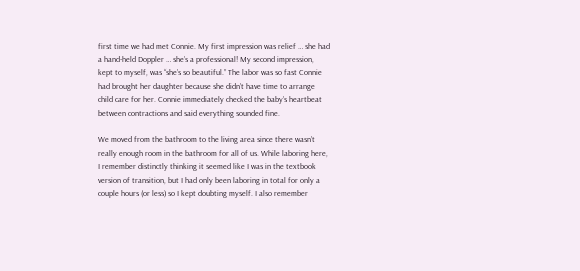first time we had met Connie. My first impression was relief … she had a hand-held Doppler … she’s a professional! My second impression, kept to myself, was “she’s so beautiful.” The labor was so fast Connie had brought her daughter because she didn’t have time to arrange child care for her. Connie immediately checked the baby’s heartbeat between contractions and said everything sounded fine.

We moved from the bathroom to the living area since there wasn’t really enough room in the bathroom for all of us. While laboring here, I remember distinctly thinking it seemed like I was in the textbook version of transition, but I had only been laboring in total for only a couple hours (or less) so I kept doubting myself. I also remember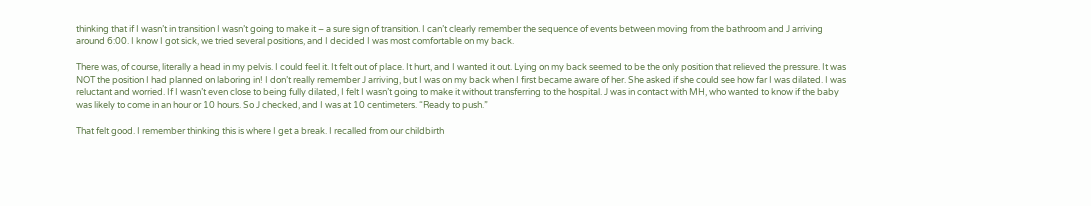thinking that if I wasn’t in transition I wasn’t going to make it – a sure sign of transition. I can’t clearly remember the sequence of events between moving from the bathroom and J arriving around 6:00. I know I got sick, we tried several positions, and I decided I was most comfortable on my back.

There was, of course, literally a head in my pelvis. I could feel it. It felt out of place. It hurt, and I wanted it out. Lying on my back seemed to be the only position that relieved the pressure. It was NOT the position I had planned on laboring in! I don’t really remember J arriving, but I was on my back when I first became aware of her. She asked if she could see how far I was dilated. I was reluctant and worried. If I wasn’t even close to being fully dilated, I felt I wasn’t going to make it without transferring to the hospital. J was in contact with MH, who wanted to know if the baby was likely to come in an hour or 10 hours. So J checked, and I was at 10 centimeters. “Ready to push.”

That felt good. I remember thinking this is where I get a break. I recalled from our childbirth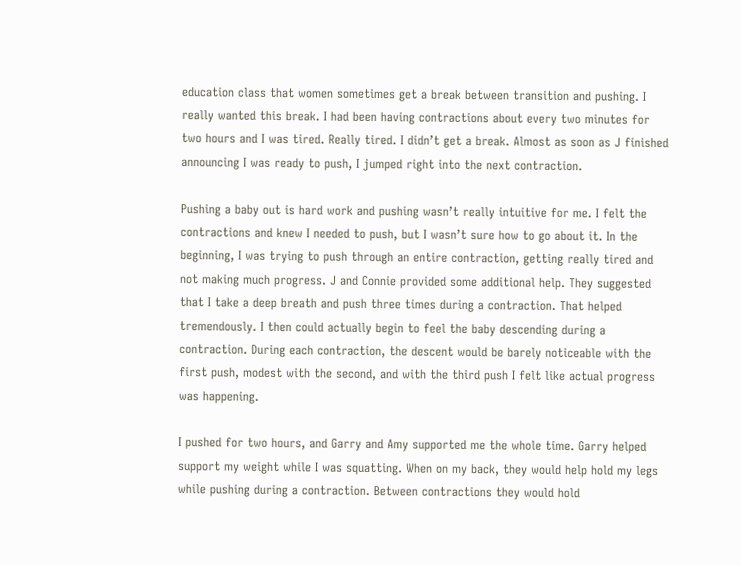education class that women sometimes get a break between transition and pushing. I really wanted this break. I had been having contractions about every two minutes for two hours and I was tired. Really tired. I didn’t get a break. Almost as soon as J finished announcing I was ready to push, I jumped right into the next contraction.

Pushing a baby out is hard work and pushing wasn’t really intuitive for me. I felt the contractions and knew I needed to push, but I wasn’t sure how to go about it. In the beginning, I was trying to push through an entire contraction, getting really tired and not making much progress. J and Connie provided some additional help. They suggested that I take a deep breath and push three times during a contraction. That helped tremendously. I then could actually begin to feel the baby descending during a contraction. During each contraction, the descent would be barely noticeable with the first push, modest with the second, and with the third push I felt like actual progress was happening.

I pushed for two hours, and Garry and Amy supported me the whole time. Garry helped support my weight while I was squatting. When on my back, they would help hold my legs while pushing during a contraction. Between contractions they would hold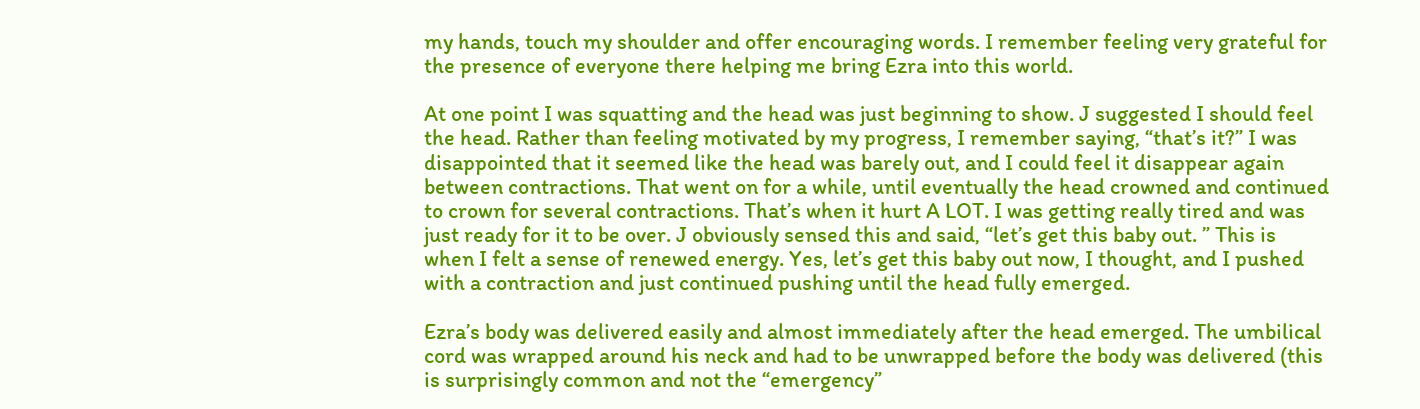my hands, touch my shoulder and offer encouraging words. I remember feeling very grateful for the presence of everyone there helping me bring Ezra into this world.

At one point I was squatting and the head was just beginning to show. J suggested I should feel the head. Rather than feeling motivated by my progress, I remember saying, “that’s it?” I was disappointed that it seemed like the head was barely out, and I could feel it disappear again between contractions. That went on for a while, until eventually the head crowned and continued to crown for several contractions. That’s when it hurt A LOT. I was getting really tired and was just ready for it to be over. J obviously sensed this and said, “let’s get this baby out. ” This is when I felt a sense of renewed energy. Yes, let’s get this baby out now, I thought, and I pushed with a contraction and just continued pushing until the head fully emerged.

Ezra’s body was delivered easily and almost immediately after the head emerged. The umbilical cord was wrapped around his neck and had to be unwrapped before the body was delivered (this is surprisingly common and not the “emergency”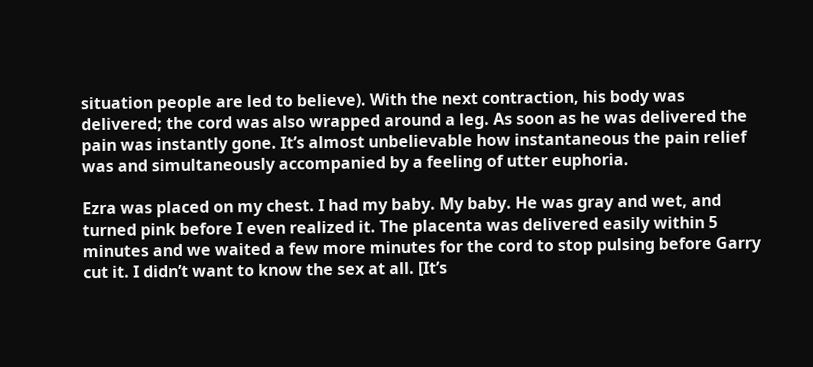situation people are led to believe). With the next contraction, his body was delivered; the cord was also wrapped around a leg. As soon as he was delivered the pain was instantly gone. It’s almost unbelievable how instantaneous the pain relief was and simultaneously accompanied by a feeling of utter euphoria.

Ezra was placed on my chest. I had my baby. My baby. He was gray and wet, and turned pink before I even realized it. The placenta was delivered easily within 5 minutes and we waited a few more minutes for the cord to stop pulsing before Garry cut it. I didn’t want to know the sex at all. [It’s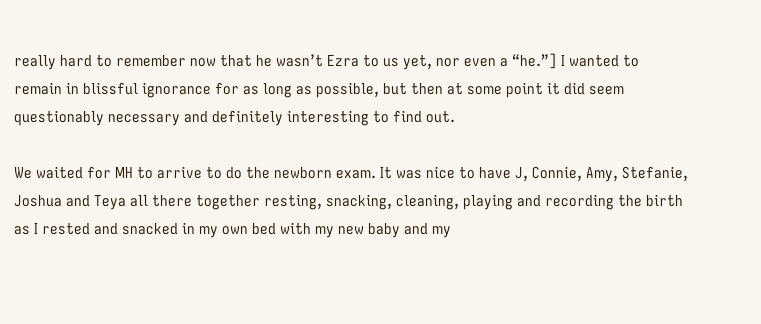really hard to remember now that he wasn’t Ezra to us yet, nor even a “he.”] I wanted to remain in blissful ignorance for as long as possible, but then at some point it did seem questionably necessary and definitely interesting to find out.

We waited for MH to arrive to do the newborn exam. It was nice to have J, Connie, Amy, Stefanie, Joshua and Teya all there together resting, snacking, cleaning, playing and recording the birth as I rested and snacked in my own bed with my new baby and my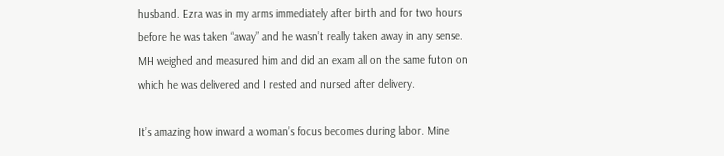husband. Ezra was in my arms immediately after birth and for two hours before he was taken “away” and he wasn’t really taken away in any sense. MH weighed and measured him and did an exam all on the same futon on which he was delivered and I rested and nursed after delivery.

It’s amazing how inward a woman’s focus becomes during labor. Mine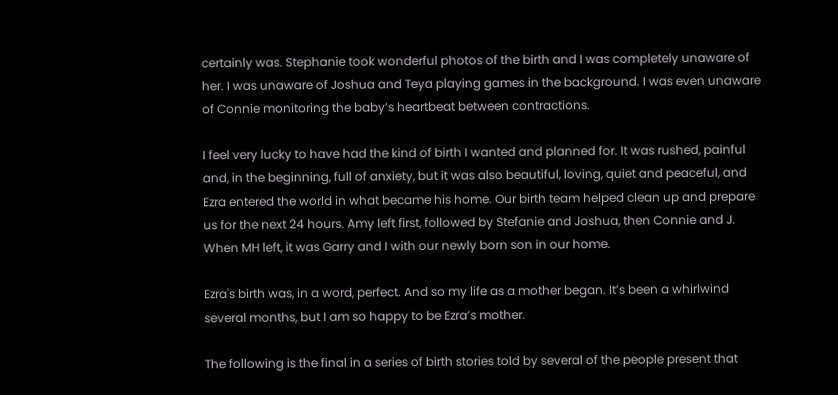certainly was. Stephanie took wonderful photos of the birth and I was completely unaware of her. I was unaware of Joshua and Teya playing games in the background. I was even unaware of Connie monitoring the baby’s heartbeat between contractions.

I feel very lucky to have had the kind of birth I wanted and planned for. It was rushed, painful and, in the beginning, full of anxiety, but it was also beautiful, loving, quiet and peaceful, and Ezra entered the world in what became his home. Our birth team helped clean up and prepare us for the next 24 hours. Amy left first, followed by Stefanie and Joshua, then Connie and J. When MH left, it was Garry and I with our newly born son in our home.

Ezra's birth was, in a word, perfect. And so my life as a mother began. It’s been a whirlwind several months, but I am so happy to be Ezra’s mother.

The following is the final in a series of birth stories told by several of the people present that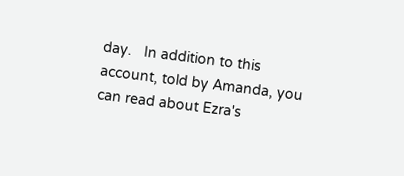day.   In addition to this account, told by Amanda, you can read about Ezra's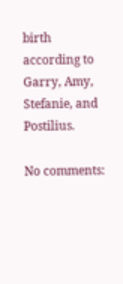birth according to Garry, Amy, Stefanie, and Postilius.

No comments: